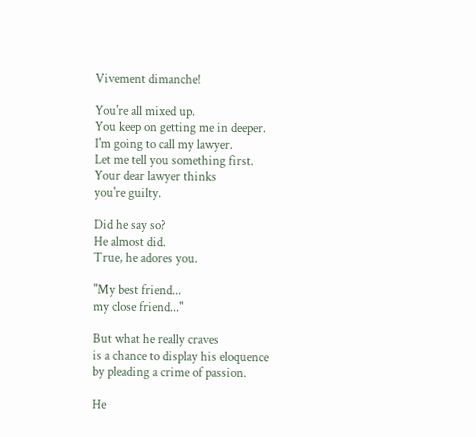Vivement dimanche!

You're all mixed up.
You keep on getting me in deeper.
I'm going to call my lawyer.
Let me tell you something first.
Your dear lawyer thinks
you're guilty.

Did he say so?
He almost did.
True, he adores you.

"My best friend...
my close friend..."

But what he really craves
is a chance to display his eloquence
by pleading a crime of passion.

He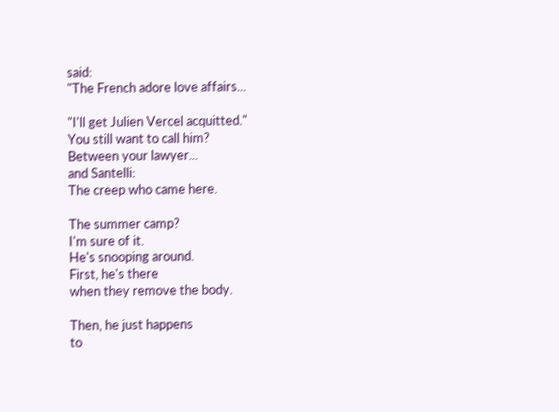said:
"The French adore love affairs...

"I'll get Julien Vercel acquitted."
You still want to call him?
Between your lawyer...
and Santelli:
The creep who came here.

The summer camp?
I'm sure of it.
He's snooping around.
First, he's there
when they remove the body.

Then, he just happens
to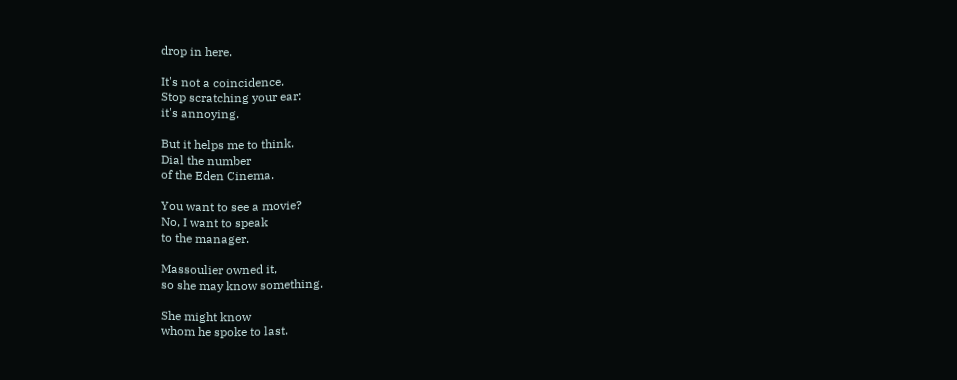drop in here.

It's not a coincidence.
Stop scratching your ear:
it's annoying.

But it helps me to think.
Dial the number
of the Eden Cinema.

You want to see a movie?
No, I want to speak
to the manager.

Massoulier owned it,
so she may know something.

She might know
whom he spoke to last.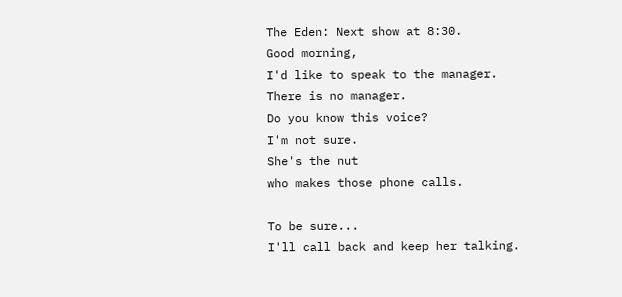The Eden: Next show at 8:30.
Good morning,
I'd like to speak to the manager.
There is no manager.
Do you know this voice?
I'm not sure.
She's the nut
who makes those phone calls.

To be sure...
I'll call back and keep her talking.